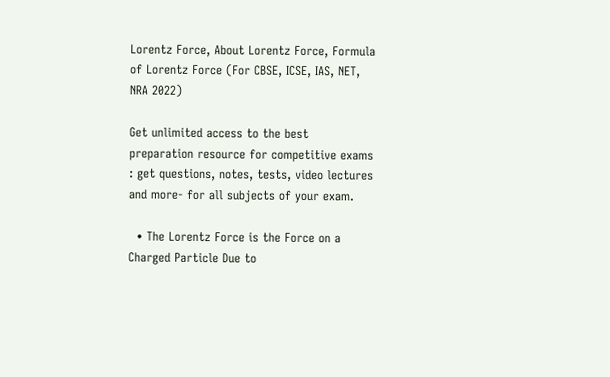Lorentz Force, About Lorentz Force, Formula of Lorentz Force (For CBSE, ICSE, IAS, NET, NRA 2022)

Get unlimited access to the best preparation resource for competitive exams : get questions, notes, tests, video lectures and more- for all subjects of your exam.

  • The Lorentz Force is the Force on a Charged Particle Due to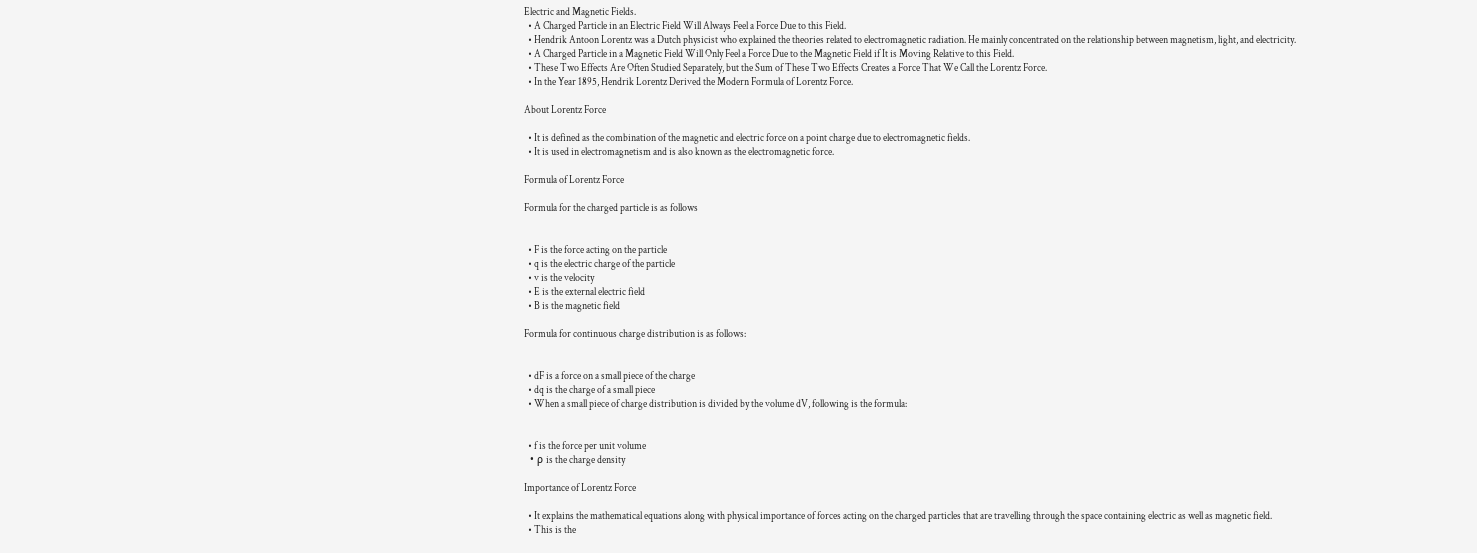Electric and Magnetic Fields.
  • A Charged Particle in an Electric Field Will Always Feel a Force Due to this Field.
  • Hendrik Antoon Lorentz was a Dutch physicist who explained the theories related to electromagnetic radiation. He mainly concentrated on the relationship between magnetism, light, and electricity.
  • A Charged Particle in a Magnetic Field Will Only Feel a Force Due to the Magnetic Field if It is Moving Relative to this Field.
  • These Two Effects Are Often Studied Separately, but the Sum of These Two Effects Creates a Force That We Call the Lorentz Force.
  • In the Year 1895, Hendrik Lorentz Derived the Modern Formula of Lorentz Force.

About Lorentz Force

  • It is defined as the combination of the magnetic and electric force on a point charge due to electromagnetic fields.
  • It is used in electromagnetism and is also known as the electromagnetic force.

Formula of Lorentz Force

Formula for the charged particle is as follows


  • F is the force acting on the particle
  • q is the electric charge of the particle
  • v is the velocity
  • E is the external electric field
  • B is the magnetic field

Formula for continuous charge distribution is as follows:


  • dF is a force on a small piece of the charge
  • dq is the charge of a small piece
  • When a small piece of charge distribution is divided by the volume dV, following is the formula:


  • f is the force per unit volume
  • ρ is the charge density

Importance of Lorentz Force

  • It explains the mathematical equations along with physical importance of forces acting on the charged particles that are travelling through the space containing electric as well as magnetic field.
  • This is the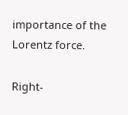importance of the Lorentz force.

Right-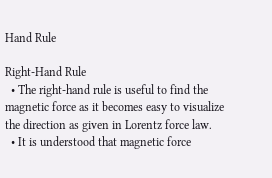Hand Rule

Right-Hand Rule
  • The right-hand rule is useful to find the magnetic force as it becomes easy to visualize the direction as given in Lorentz force law.
  • It is understood that magnetic force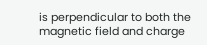is perpendicular to both the magnetic field and charge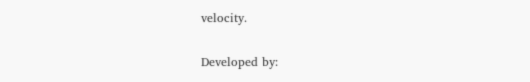velocity.

Developed by: